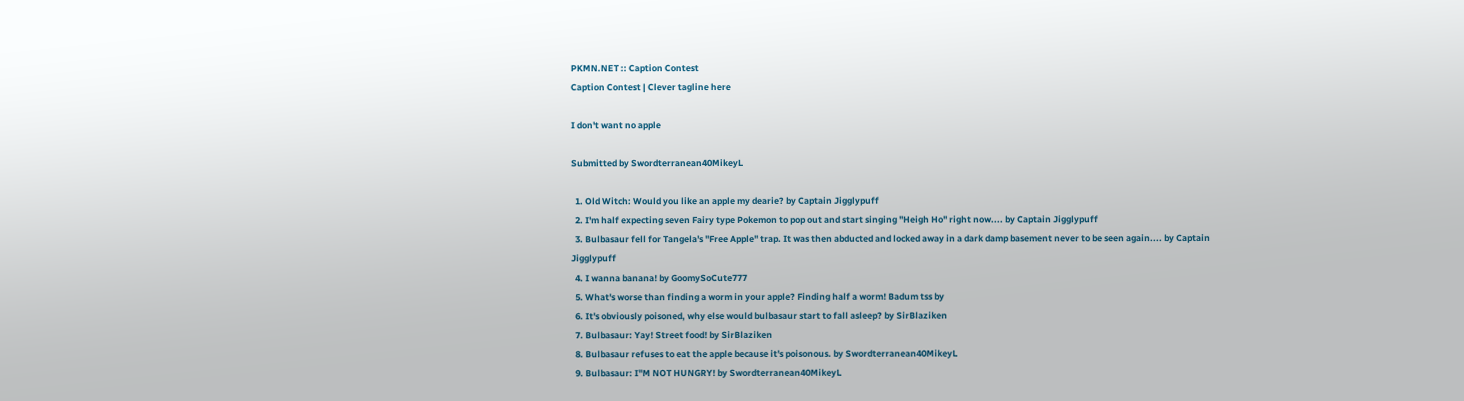PKMN.NET :: Caption Contest
Caption Contest | Clever tagline here

I don't want no apple

Submitted by Swordterranean40MikeyL

  1. Old Witch: Would you like an apple my dearie? by Captain Jigglypuff
  2. I'm half expecting seven Fairy type Pokemon to pop out and start singing "Heigh Ho" right now.... by Captain Jigglypuff
  3. Bulbasaur fell for Tangela's "Free Apple" trap. It was then abducted and locked away in a dark damp basement never to be seen again.... by Captain Jigglypuff
  4. I wanna banana! by GoomySoCute777
  5. What's worse than finding a worm in your apple? Finding half a worm! Badum tss by
  6. It's obviously poisoned, why else would bulbasaur start to fall asleep? by SirBlaziken
  7. Bulbasaur: Yay! Street food! by SirBlaziken
  8. Bulbasaur refuses to eat the apple because it's poisonous. by Swordterranean40MikeyL
  9. Bulbasaur: I"M NOT HUNGRY! by Swordterranean40MikeyL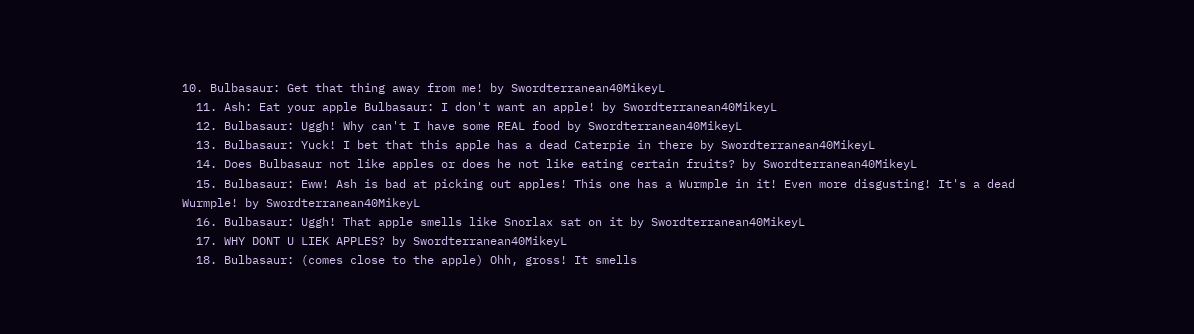10. Bulbasaur: Get that thing away from me! by Swordterranean40MikeyL
  11. Ash: Eat your apple Bulbasaur: I don't want an apple! by Swordterranean40MikeyL
  12. Bulbasaur: Uggh! Why can't I have some REAL food by Swordterranean40MikeyL
  13. Bulbasaur: Yuck! I bet that this apple has a dead Caterpie in there by Swordterranean40MikeyL
  14. Does Bulbasaur not like apples or does he not like eating certain fruits? by Swordterranean40MikeyL
  15. Bulbasaur: Eww! Ash is bad at picking out apples! This one has a Wurmple in it! Even more disgusting! It's a dead Wurmple! by Swordterranean40MikeyL
  16. Bulbasaur: Uggh! That apple smells like Snorlax sat on it by Swordterranean40MikeyL
  17. WHY DONT U LIEK APPLES? by Swordterranean40MikeyL
  18. Bulbasaur: (comes close to the apple) Ohh, gross! It smells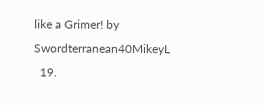like a Grimer! by Swordterranean40MikeyL
  19.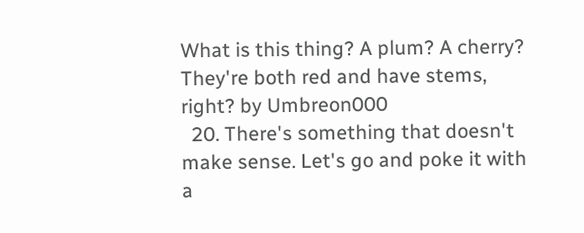What is this thing? A plum? A cherry? They're both red and have stems, right? by Umbreon000
  20. There's something that doesn't make sense. Let's go and poke it with a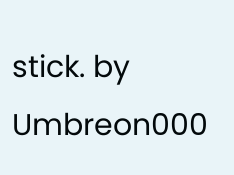stick. by Umbreon000